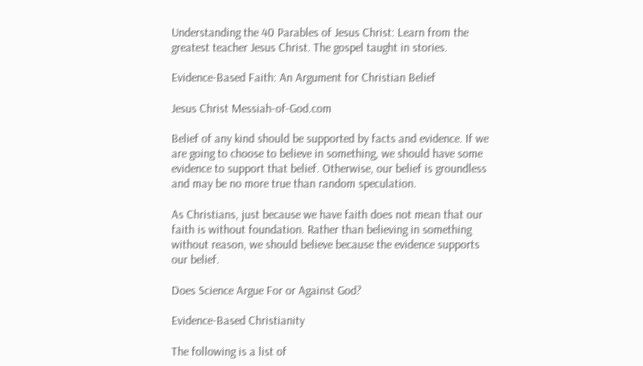Understanding the 40 Parables of Jesus Christ: Learn from the greatest teacher Jesus Christ. The gospel taught in stories.

Evidence-Based Faith: An Argument for Christian Belief

Jesus Christ Messiah-of-God.com

Belief of any kind should be supported by facts and evidence. If we are going to choose to believe in something, we should have some evidence to support that belief. Otherwise, our belief is groundless and may be no more true than random speculation.

As Christians, just because we have faith does not mean that our faith is without foundation. Rather than believing in something without reason, we should believe because the evidence supports our belief.

Does Science Argue For or Against God?

Evidence-Based Christianity

The following is a list of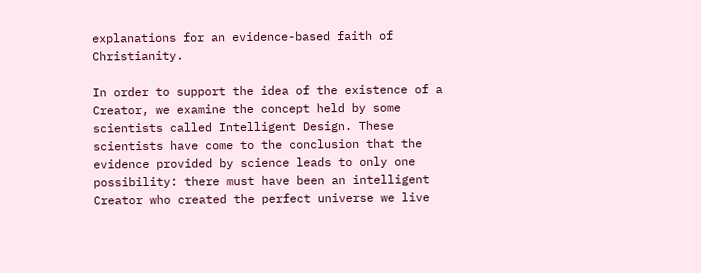explanations for an evidence-based faith of Christianity.

In order to support the idea of the existence of a Creator, we examine the concept held by some scientists called Intelligent Design. These scientists have come to the conclusion that the evidence provided by science leads to only one possibility: there must have been an intelligent Creator who created the perfect universe we live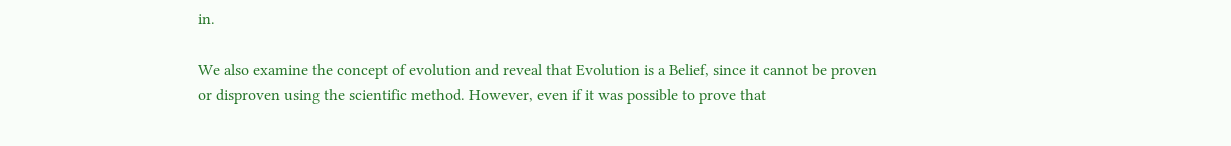in.

We also examine the concept of evolution and reveal that Evolution is a Belief, since it cannot be proven or disproven using the scientific method. However, even if it was possible to prove that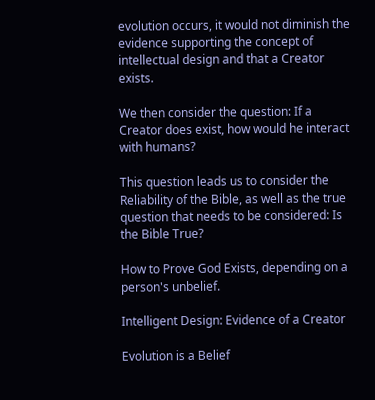evolution occurs, it would not diminish the evidence supporting the concept of intellectual design and that a Creator exists.

We then consider the question: If a Creator does exist, how would he interact with humans?

This question leads us to consider the Reliability of the Bible, as well as the true question that needs to be considered: Is the Bible True?

How to Prove God Exists, depending on a person's unbelief.

Intelligent Design: Evidence of a Creator

Evolution is a Belief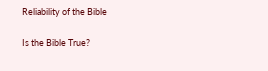Reliability of the Bible

Is the Bible True?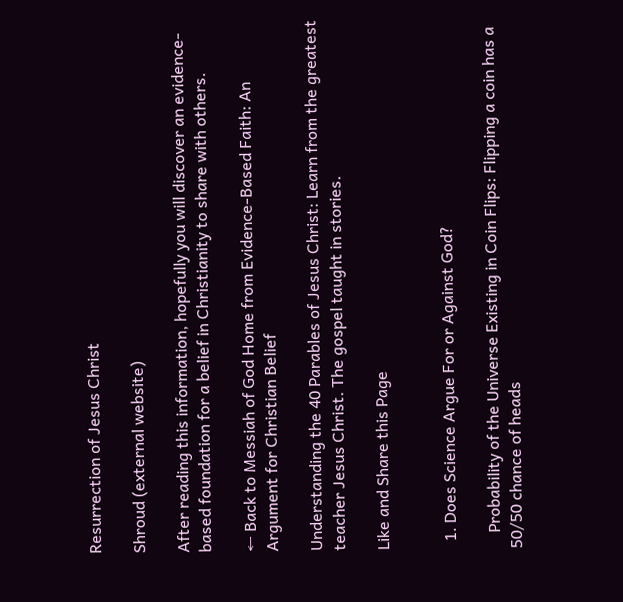Resurrection of Jesus Christ

Shroud (external website)

After reading this information, hopefully you will discover an evidence-based foundation for a belief in Christianity to share with others.

← Back to Messiah of God Home from Evidence-Based Faith: An Argument for Christian Belief

Understanding the 40 Parables of Jesus Christ: Learn from the greatest teacher Jesus Christ. The gospel taught in stories.

Like and Share this Page


  1. Does Science Argue For or Against God?

    Probability of the Universe Existing in Coin Flips: Flipping a coin has a 50/50 chance of heads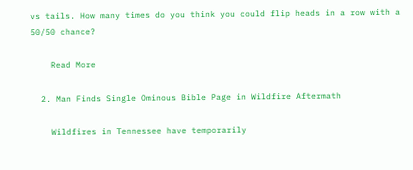vs tails. How many times do you think you could flip heads in a row with a 50/50 chance?

    Read More

  2. Man Finds Single Ominous Bible Page in Wildfire Aftermath

    Wildfires in Tennessee have temporarily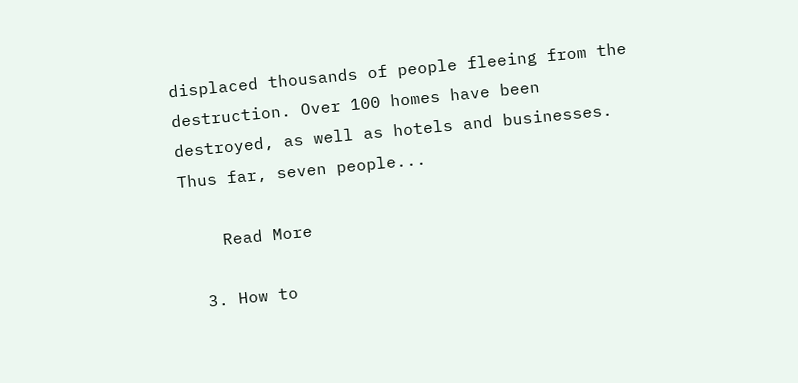displaced thousands of people fleeing from the destruction. Over 100 homes have been destroyed, as well as hotels and businesses. Thus far, seven people...

    Read More

  3. How to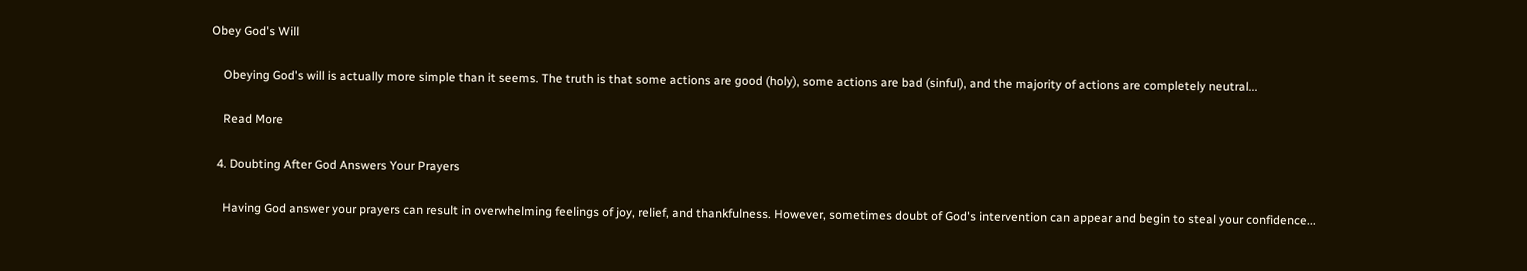Obey God's Will

    Obeying God's will is actually more simple than it seems. The truth is that some actions are good (holy), some actions are bad (sinful), and the majority of actions are completely neutral...

    Read More

  4. Doubting After God Answers Your Prayers

    Having God answer your prayers can result in overwhelming feelings of joy, relief, and thankfulness. However, sometimes doubt of God's intervention can appear and begin to steal your confidence...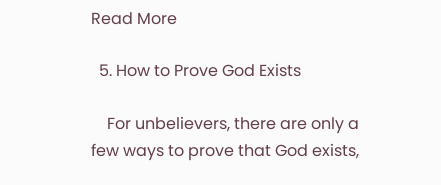Read More

  5. How to Prove God Exists

    For unbelievers, there are only a few ways to prove that God exists,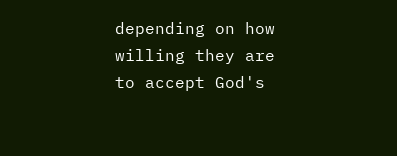depending on how willing they are to accept God's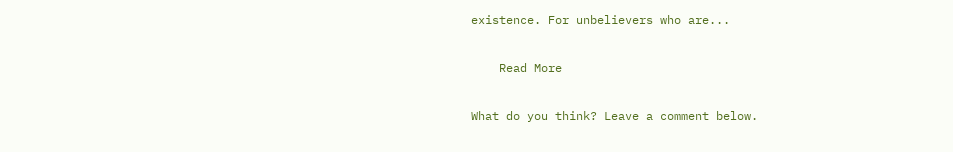existence. For unbelievers who are...

    Read More

What do you think? Leave a comment below.